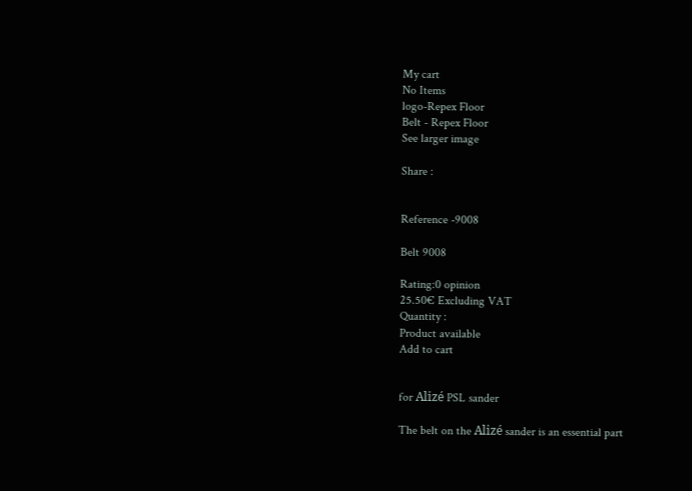My cart
No Items
logo-Repex Floor
Belt - Repex Floor
See larger image

Share :


Reference -9008

Belt 9008

Rating:0 opinion
25.50€ Excluding VAT
Quantity :
Product available
Add to cart


for Alizé PSL sander

The belt on the Alizé sander is an essential part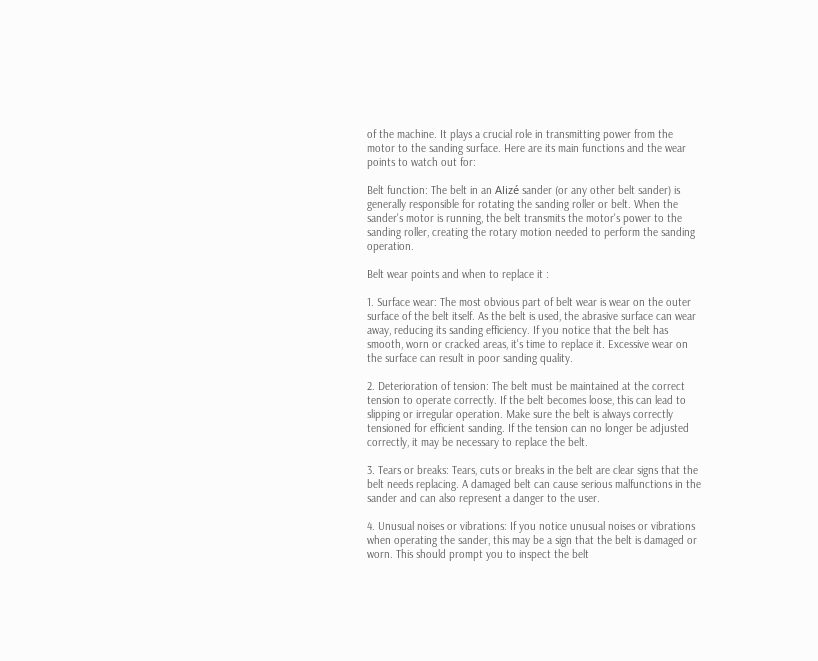of the machine. It plays a crucial role in transmitting power from the motor to the sanding surface. Here are its main functions and the wear points to watch out for:

Belt function: The belt in an Alizé sander (or any other belt sander) is generally responsible for rotating the sanding roller or belt. When the sander's motor is running, the belt transmits the motor's power to the sanding roller, creating the rotary motion needed to perform the sanding operation.

Belt wear points and when to replace it :

1. Surface wear: The most obvious part of belt wear is wear on the outer surface of the belt itself. As the belt is used, the abrasive surface can wear away, reducing its sanding efficiency. If you notice that the belt has smooth, worn or cracked areas, it's time to replace it. Excessive wear on the surface can result in poor sanding quality.

2. Deterioration of tension: The belt must be maintained at the correct tension to operate correctly. If the belt becomes loose, this can lead to slipping or irregular operation. Make sure the belt is always correctly tensioned for efficient sanding. If the tension can no longer be adjusted correctly, it may be necessary to replace the belt.

3. Tears or breaks: Tears, cuts or breaks in the belt are clear signs that the belt needs replacing. A damaged belt can cause serious malfunctions in the sander and can also represent a danger to the user.

4. Unusual noises or vibrations: If you notice unusual noises or vibrations when operating the sander, this may be a sign that the belt is damaged or worn. This should prompt you to inspect the belt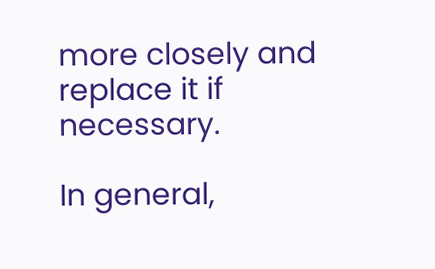more closely and replace it if necessary.

In general,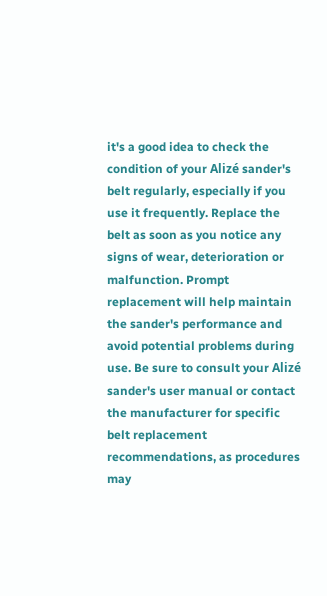it's a good idea to check the condition of your Alizé sander's belt regularly, especially if you use it frequently. Replace the belt as soon as you notice any signs of wear, deterioration or malfunction. Prompt replacement will help maintain the sander's performance and avoid potential problems during use. Be sure to consult your Alizé sander's user manual or contact the manufacturer for specific belt replacement recommendations, as procedures may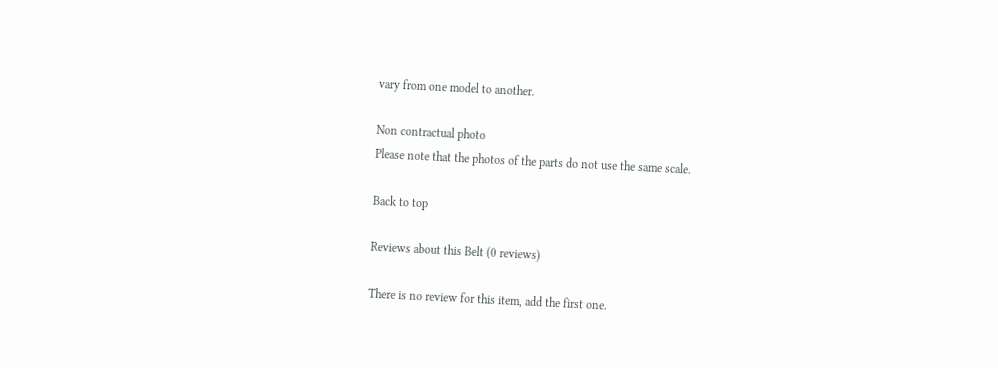vary from one model to another.

Non contractual photo
Please note that the photos of the parts do not use the same scale.

Back to top

Reviews about this Belt (0 reviews)

There is no review for this item, add the first one.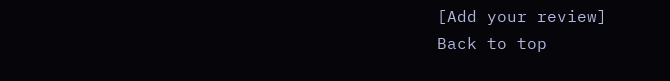[Add your review]
Back to top